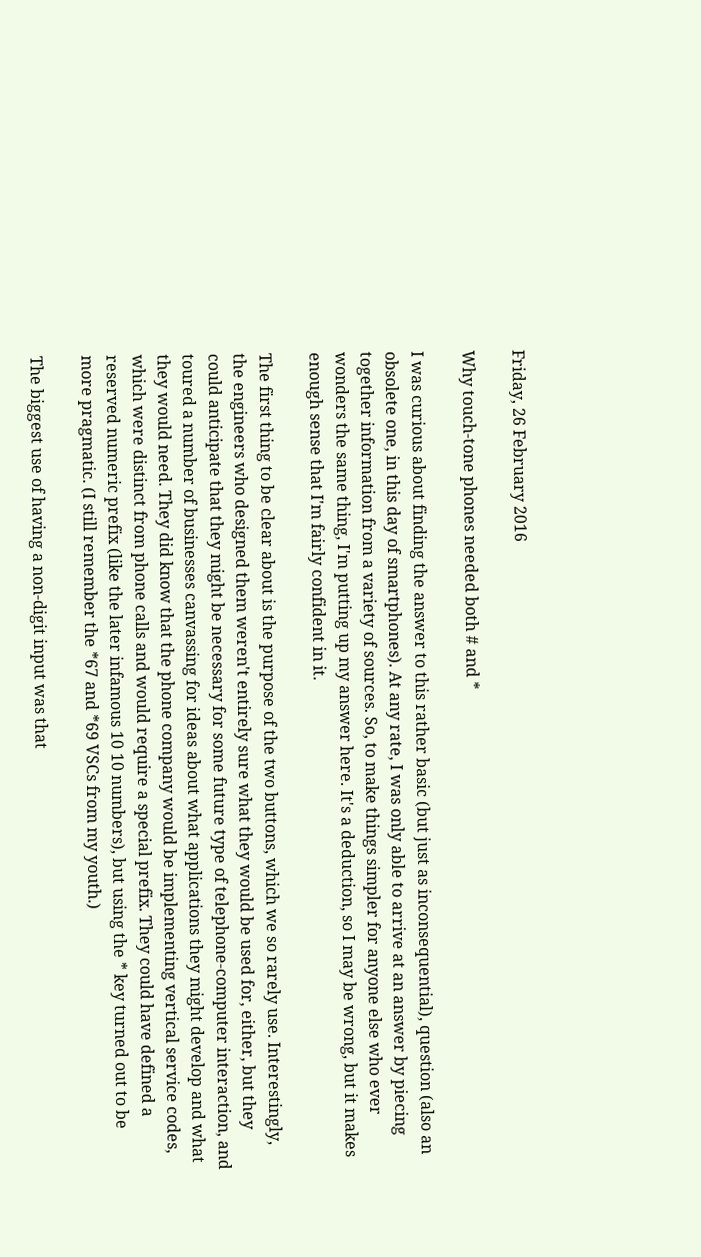Friday, 26 February 2016

Why touch-tone phones needed both # and *

I was curious about finding the answer to this rather basic (but just as inconsequential), question (also an obsolete one, in this day of smartphones). At any rate, I was only able to arrive at an answer by piecing together information from a variety of sources. So, to make things simpler for anyone else who ever wonders the same thing, I'm putting up my answer here. It's a deduction, so I may be wrong, but it makes enough sense that I'm fairly confident in it.

The first thing to be clear about is the purpose of the two buttons, which we so rarely use. Interestingly, the engineers who designed them weren't entirely sure what they would be used for, either, but they could anticipate that they might be necessary for some future type of telephone-computer interaction, and toured a number of businesses canvassing for ideas about what applications they might develop and what they would need. They did know that the phone company would be implementing vertical service codes, which were distinct from phone calls and would require a special prefix. They could have defined a reserved numeric prefix (like the later infamous 10 10 numbers), but using the * key turned out to be more pragmatic. (I still remember the *67 and *69 VSCs from my youth.)

The biggest use of having a non-digit input was that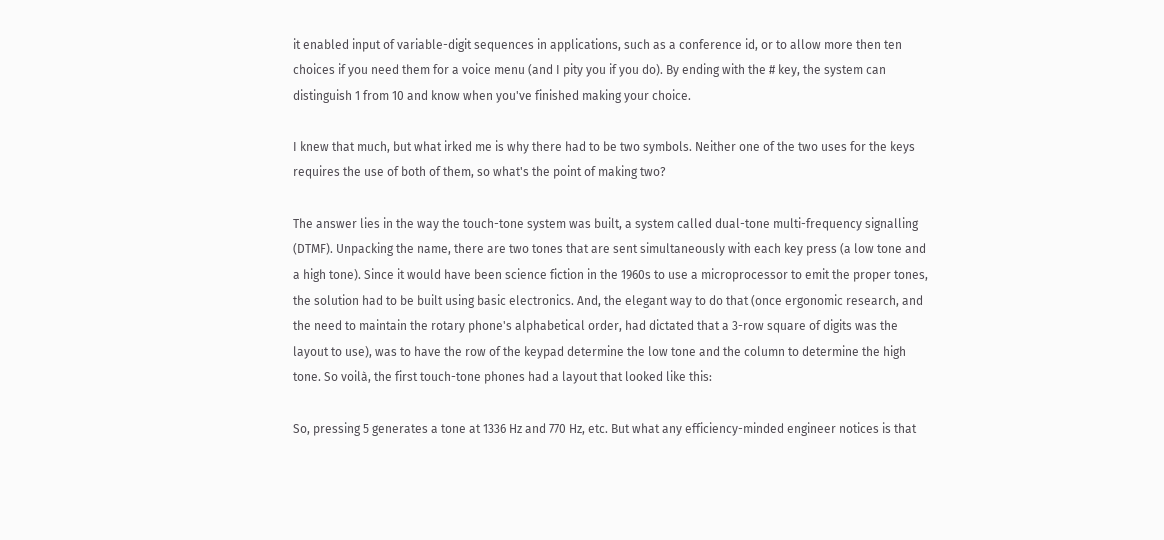it enabled input of variable-digit sequences in applications, such as a conference id, or to allow more then ten choices if you need them for a voice menu (and I pity you if you do). By ending with the # key, the system can distinguish 1 from 10 and know when you've finished making your choice.

I knew that much, but what irked me is why there had to be two symbols. Neither one of the two uses for the keys requires the use of both of them, so what's the point of making two?

The answer lies in the way the touch-tone system was built, a system called dual-tone multi-frequency signalling (DTMF). Unpacking the name, there are two tones that are sent simultaneously with each key press (a low tone and a high tone). Since it would have been science fiction in the 1960s to use a microprocessor to emit the proper tones, the solution had to be built using basic electronics. And, the elegant way to do that (once ergonomic research, and the need to maintain the rotary phone's alphabetical order, had dictated that a 3-row square of digits was the layout to use), was to have the row of the keypad determine the low tone and the column to determine the high tone. So voilà, the first touch-tone phones had a layout that looked like this:

So, pressing 5 generates a tone at 1336 Hz and 770 Hz, etc. But what any efficiency-minded engineer notices is that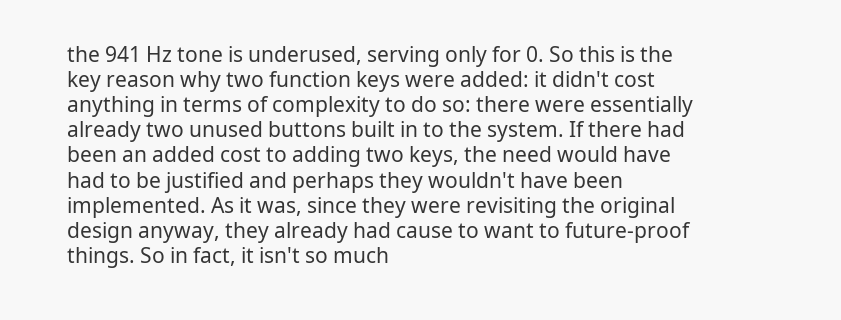the 941 Hz tone is underused, serving only for 0. So this is the key reason why two function keys were added: it didn't cost anything in terms of complexity to do so: there were essentially already two unused buttons built in to the system. If there had been an added cost to adding two keys, the need would have had to be justified and perhaps they wouldn't have been implemented. As it was, since they were revisiting the original design anyway, they already had cause to want to future-proof things. So in fact, it isn't so much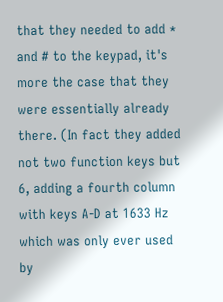that they needed to add * and # to the keypad, it's more the case that they were essentially already there. (In fact they added not two function keys but 6, adding a fourth column with keys A-D at 1633 Hz which was only ever used by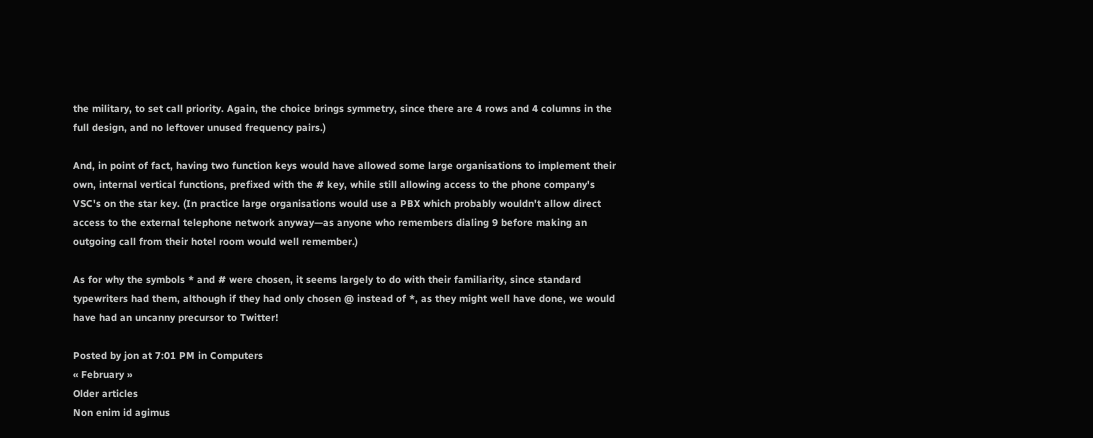the military, to set call priority. Again, the choice brings symmetry, since there are 4 rows and 4 columns in the full design, and no leftover unused frequency pairs.)

And, in point of fact, having two function keys would have allowed some large organisations to implement their own, internal vertical functions, prefixed with the # key, while still allowing access to the phone company's VSC's on the star key. (In practice large organisations would use a PBX which probably wouldn't allow direct access to the external telephone network anyway—as anyone who remembers dialing 9 before making an outgoing call from their hotel room would well remember.)

As for why the symbols * and # were chosen, it seems largely to do with their familiarity, since standard typewriters had them, although if they had only chosen @ instead of *, as they might well have done, we would have had an uncanny precursor to Twitter!

Posted by jon at 7:01 PM in Computers
« February »
Older articles
Non enim id agimus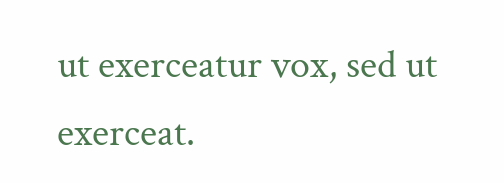ut exerceatur vox, sed ut exerceat.